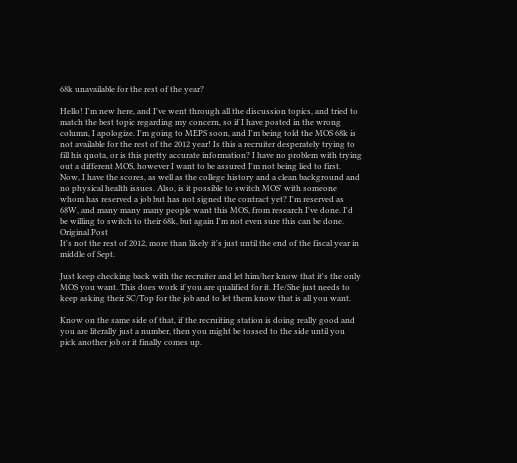68k unavailable for the rest of the year?

Hello! I'm new here, and I've went through all the discussion topics, and tried to match the best topic regarding my concern, so if I have posted in the wrong column, I apologize. I'm going to MEPS soon, and I'm being told the MOS 68k is not available for the rest of the 2012 year! Is this a recruiter desperately trying to fill his quota, or is this pretty accurate information? I have no problem with trying out a different MOS, however I want to be assured I'm not being lied to first. Now, I have the scores, as well as the college history and a clean background and no physical health issues. Also, is it possible to switch MOS' with someone whom has reserved a job but has not signed the contract yet? I'm reserved as 68W, and many many many people want this MOS, from research I've done. I'd be willing to switch to their 68k, but again I'm not even sure this can be done.
Original Post
It's not the rest of 2012, more than likely it's just until the end of the fiscal year in middle of Sept.

Just keep checking back with the recruiter and let him/her know that it's the only MOS you want. This does work if you are qualified for it. He/She just needs to keep asking their SC/Top for the job and to let them know that is all you want.

Know on the same side of that, if the recruiting station is doing really good and you are literally just a number, then you might be tossed to the side until you pick another job or it finally comes up.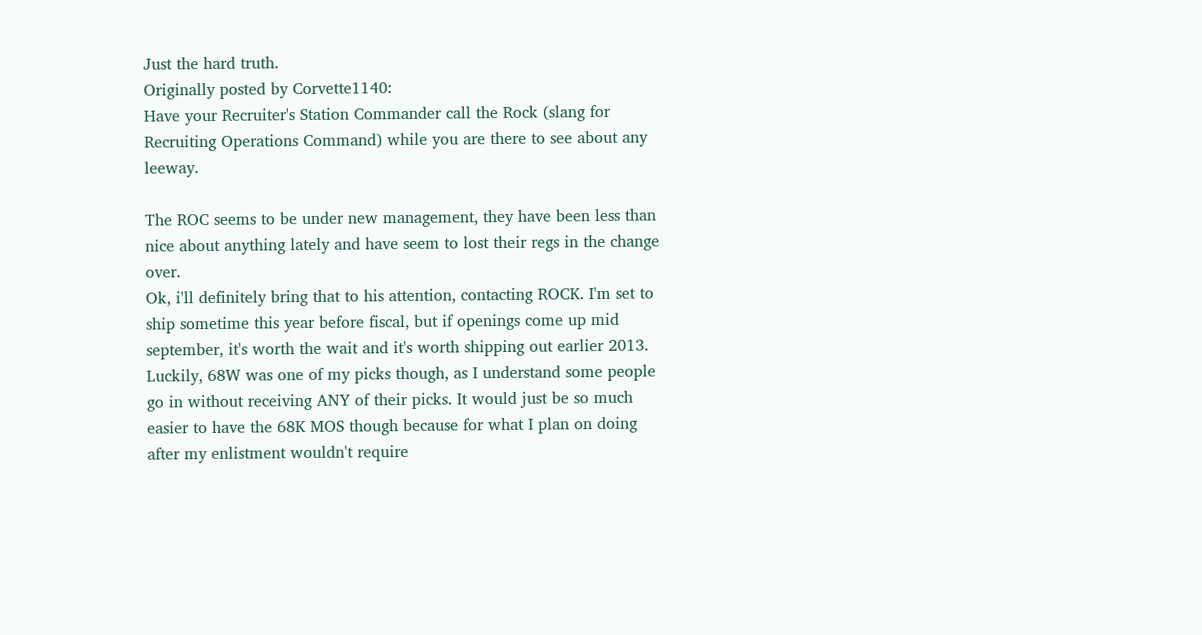Just the hard truth.
Originally posted by Corvette1140:
Have your Recruiter's Station Commander call the Rock (slang for Recruiting Operations Command) while you are there to see about any leeway.

The ROC seems to be under new management, they have been less than nice about anything lately and have seem to lost their regs in the change over.
Ok, i'll definitely bring that to his attention, contacting ROCK. I'm set to ship sometime this year before fiscal, but if openings come up mid september, it's worth the wait and it's worth shipping out earlier 2013. Luckily, 68W was one of my picks though, as I understand some people go in without receiving ANY of their picks. It would just be so much easier to have the 68K MOS though because for what I plan on doing after my enlistment wouldn't require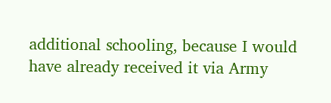additional schooling, because I would have already received it via Army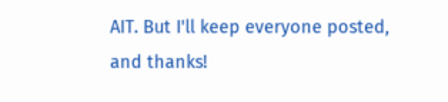AIT. But I'll keep everyone posted, and thanks!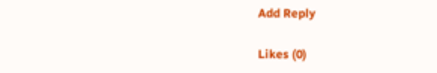Add Reply

Likes (0)